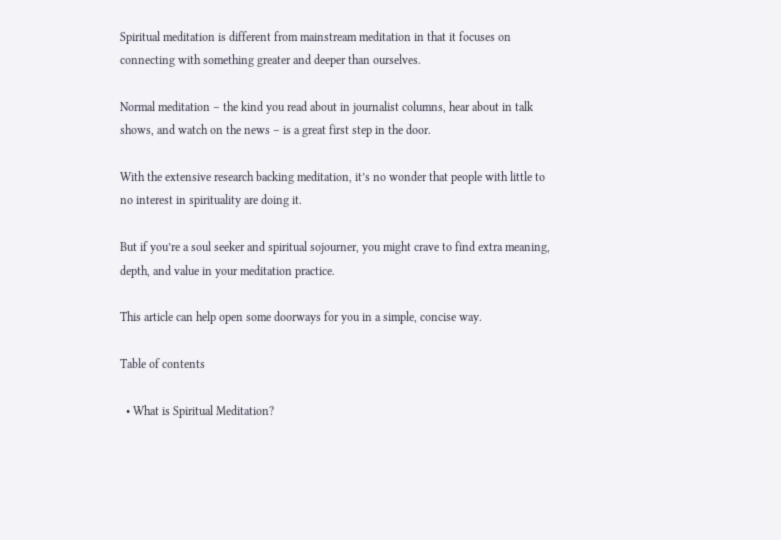Spiritual meditation is different from mainstream meditation in that it focuses on connecting with something greater and deeper than ourselves.

Normal meditation – the kind you read about in journalist columns, hear about in talk shows, and watch on the news – is a great first step in the door.

With the extensive research backing meditation, it’s no wonder that people with little to no interest in spirituality are doing it.

But if you’re a soul seeker and spiritual sojourner, you might crave to find extra meaning, depth, and value in your meditation practice.

This article can help open some doorways for you in a simple, concise way.

Table of contents

  • What is Spiritual Meditation?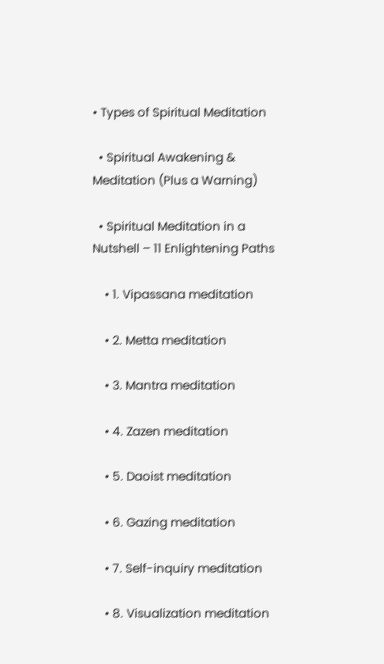• Types of Spiritual Meditation

  • Spiritual Awakening & Meditation (Plus a Warning)

  • Spiritual Meditation in a Nutshell – 11 Enlightening Paths

    • 1. Vipassana meditation

    • 2. Metta meditation

    • 3. Mantra meditation

    • 4. Zazen meditation

    • 5. Daoist meditation

    • 6. Gazing meditation

    • 7. Self-inquiry meditation

    • 8. Visualization meditation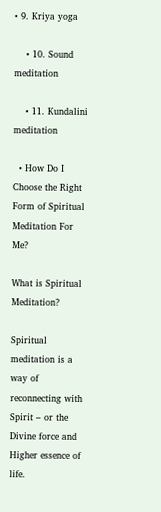• 9. Kriya yoga

    • 10. Sound meditation

    • 11. Kundalini meditation

  • How Do I Choose the Right Form of Spiritual Meditation For Me?

What is Spiritual Meditation?

Spiritual meditation is a way of reconnecting with Spirit – or the Divine force and Higher essence of life.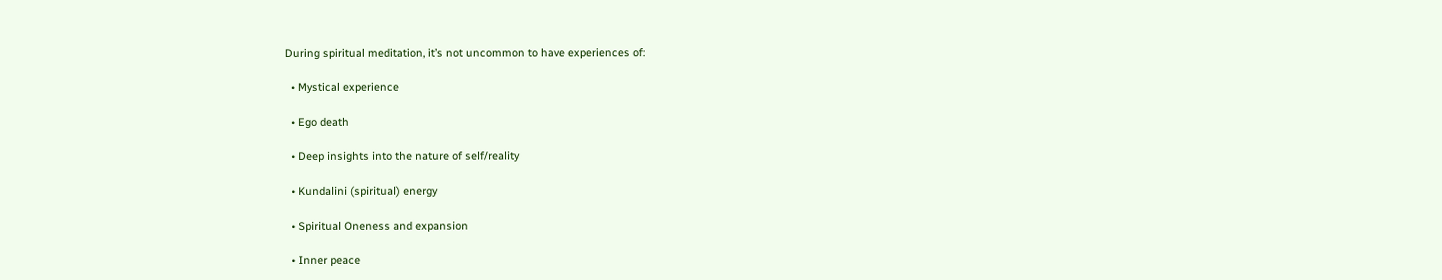During spiritual meditation, it’s not uncommon to have experiences of:

  • Mystical experience

  • Ego death

  • Deep insights into the nature of self/reality

  • Kundalini (spiritual) energy

  • Spiritual Oneness and expansion

  • Inner peace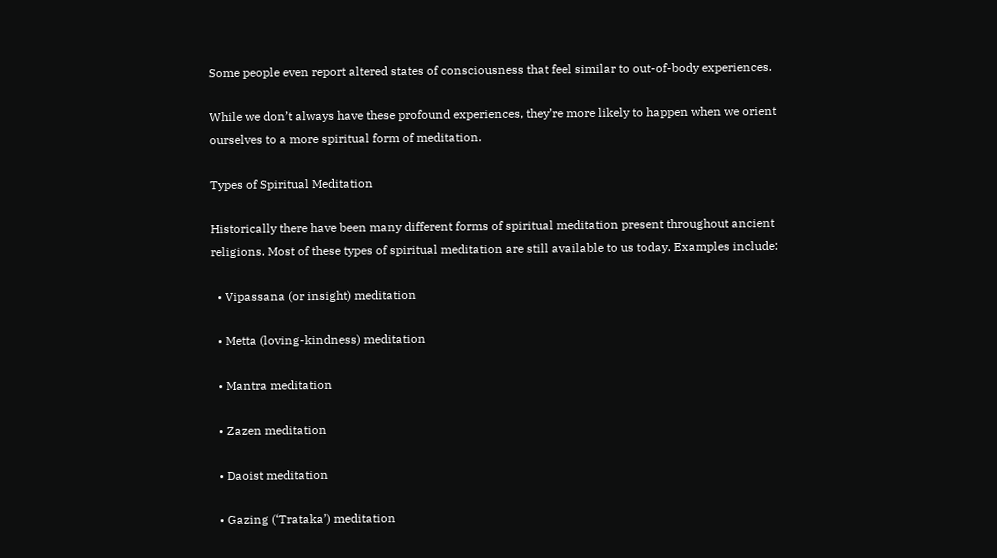Some people even report altered states of consciousness that feel similar to out-of-body experiences.

While we don’t always have these profound experiences, they’re more likely to happen when we orient ourselves to a more spiritual form of meditation.

Types of Spiritual Meditation

Historically there have been many different forms of spiritual meditation present throughout ancient religions. Most of these types of spiritual meditation are still available to us today. Examples include:

  • Vipassana (or insight) meditation

  • Metta (loving-kindness) meditation

  • Mantra meditation

  • Zazen meditation

  • Daoist meditation

  • Gazing (‘Trataka’) meditation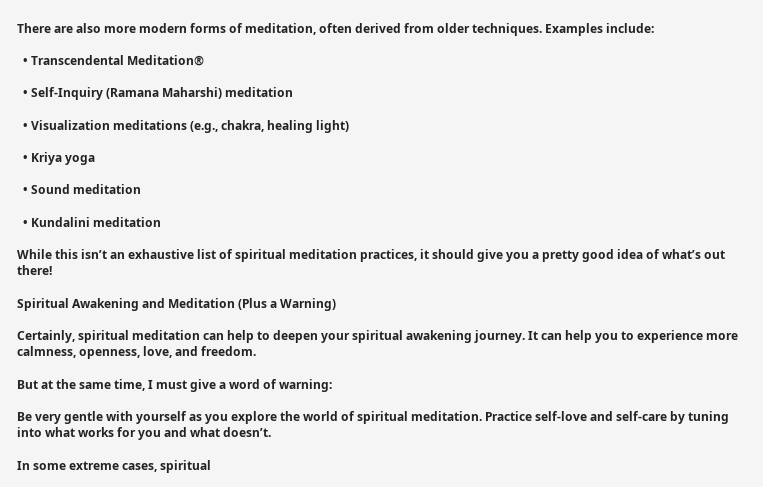There are also more modern forms of meditation, often derived from older techniques. Examples include:

  • Transcendental Meditation®

  • Self-Inquiry (Ramana Maharshi) meditation

  • Visualization meditations (e.g., chakra, healing light)

  • Kriya yoga

  • Sound meditation

  • Kundalini meditation

While this isn’t an exhaustive list of spiritual meditation practices, it should give you a pretty good idea of what’s out there!

Spiritual Awakening and Meditation (Plus a Warning)

Certainly, spiritual meditation can help to deepen your spiritual awakening journey. It can help you to experience more calmness, openness, love, and freedom.

But at the same time, I must give a word of warning:

Be very gentle with yourself as you explore the world of spiritual meditation. Practice self-love and self-care by tuning into what works for you and what doesn’t.

In some extreme cases, spiritual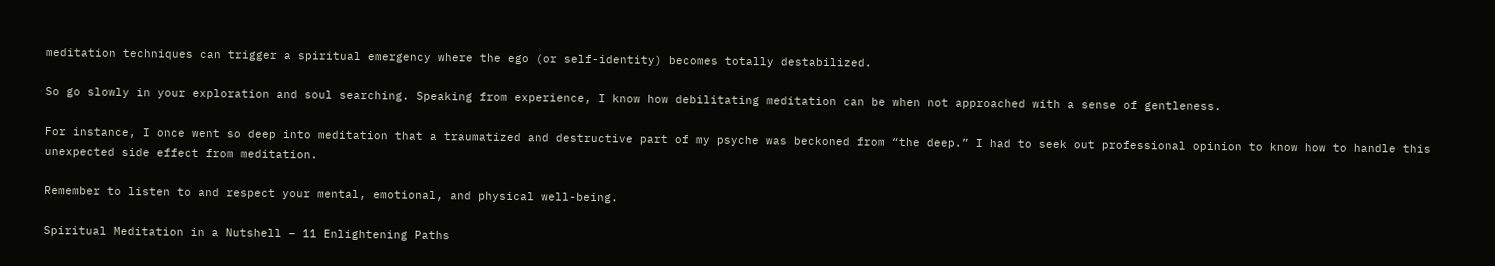meditation techniques can trigger a spiritual emergency where the ego (or self-identity) becomes totally destabilized.

So go slowly in your exploration and soul searching. Speaking from experience, I know how debilitating meditation can be when not approached with a sense of gentleness.

For instance, I once went so deep into meditation that a traumatized and destructive part of my psyche was beckoned from “the deep.” I had to seek out professional opinion to know how to handle this unexpected side effect from meditation.

Remember to listen to and respect your mental, emotional, and physical well-being.

Spiritual Meditation in a Nutshell – 11 Enlightening Paths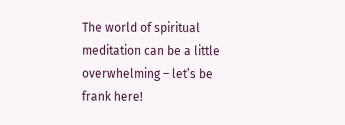The world of spiritual meditation can be a little overwhelming – let’s be frank here!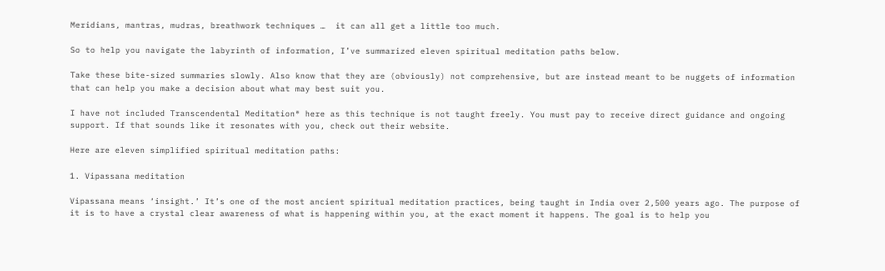Meridians, mantras, mudras, breathwork techniques …  it can all get a little too much.

So to help you navigate the labyrinth of information, I’ve summarized eleven spiritual meditation paths below.

Take these bite-sized summaries slowly. Also know that they are (obviously) not comprehensive, but are instead meant to be nuggets of information that can help you make a decision about what may best suit you.

I have not included Transcendental Meditation® here as this technique is not taught freely. You must pay to receive direct guidance and ongoing support. If that sounds like it resonates with you, check out their website.

Here are eleven simplified spiritual meditation paths:

1. Vipassana meditation

Vipassana means ‘insight.’ It’s one of the most ancient spiritual meditation practices, being taught in India over 2,500 years ago. The purpose of it is to have a crystal clear awareness of what is happening within you, at the exact moment it happens. The goal is to help you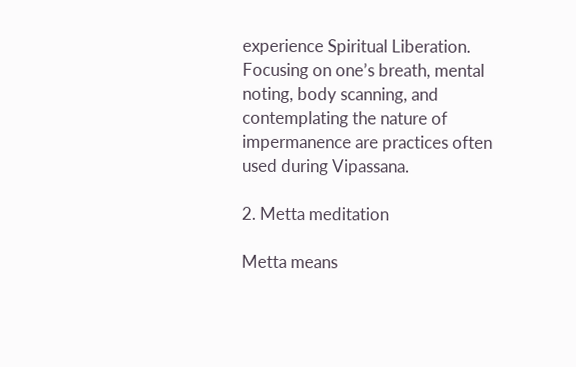experience Spiritual Liberation. Focusing on one’s breath, mental noting, body scanning, and contemplating the nature of impermanence are practices often used during Vipassana.

2. Metta meditation

Metta means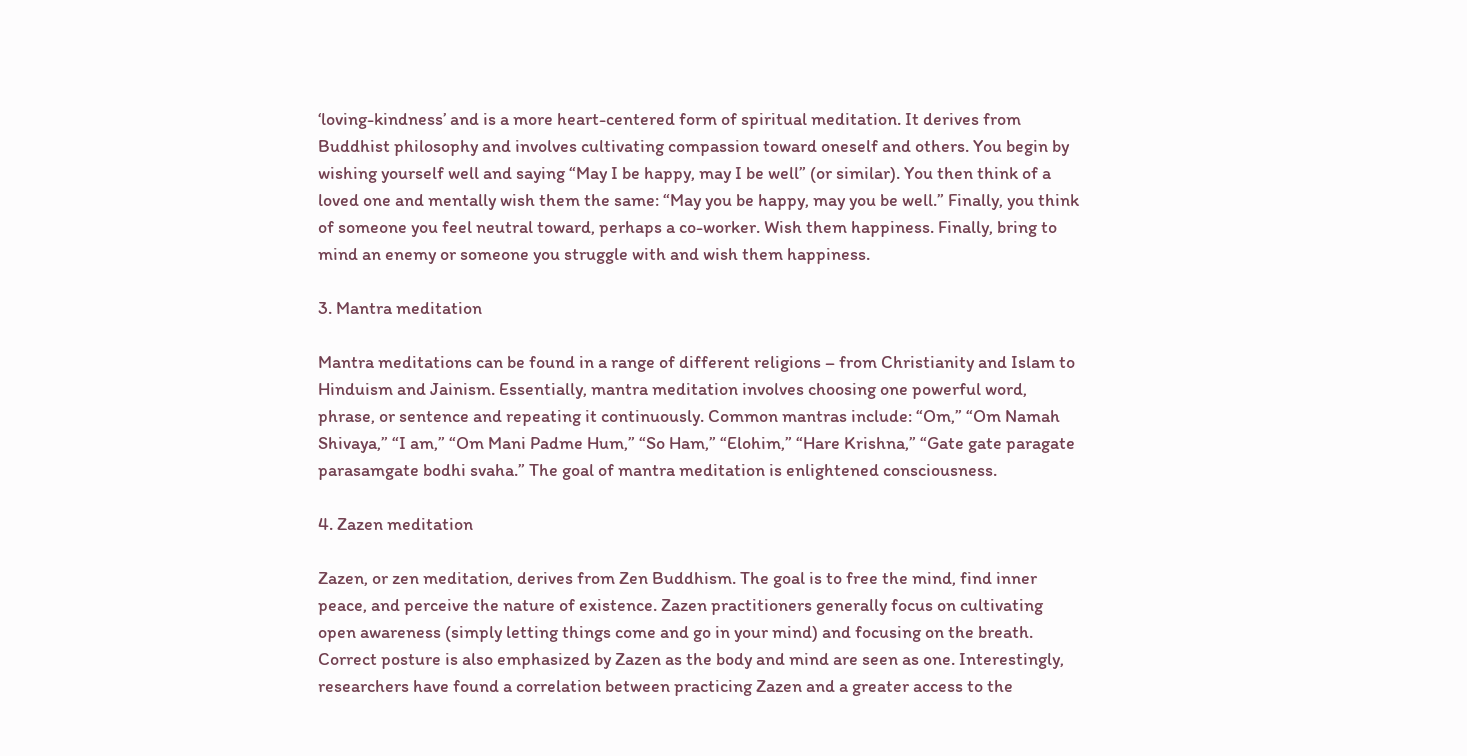‘loving-kindness’ and is a more heart-centered form of spiritual meditation. It derives from Buddhist philosophy and involves cultivating compassion toward oneself and others. You begin by wishing yourself well and saying “May I be happy, may I be well” (or similar). You then think of a loved one and mentally wish them the same: “May you be happy, may you be well.” Finally, you think of someone you feel neutral toward, perhaps a co-worker. Wish them happiness. Finally, bring to mind an enemy or someone you struggle with and wish them happiness.

3. Mantra meditation

Mantra meditations can be found in a range of different religions – from Christianity and Islam to Hinduism and Jainism. Essentially, mantra meditation involves choosing one powerful word, phrase, or sentence and repeating it continuously. Common mantras include: “Om,” “Om Namah Shivaya,” “I am,” “Om Mani Padme Hum,” “So Ham,” “Elohim,” “Hare Krishna,” “Gate gate paragate parasamgate bodhi svaha.” The goal of mantra meditation is enlightened consciousness.

4. Zazen meditation

Zazen, or zen meditation, derives from Zen Buddhism. The goal is to free the mind, find inner peace, and perceive the nature of existence. Zazen practitioners generally focus on cultivating open awareness (simply letting things come and go in your mind) and focusing on the breath. Correct posture is also emphasized by Zazen as the body and mind are seen as one. Interestingly, researchers have found a correlation between practicing Zazen and a greater access to the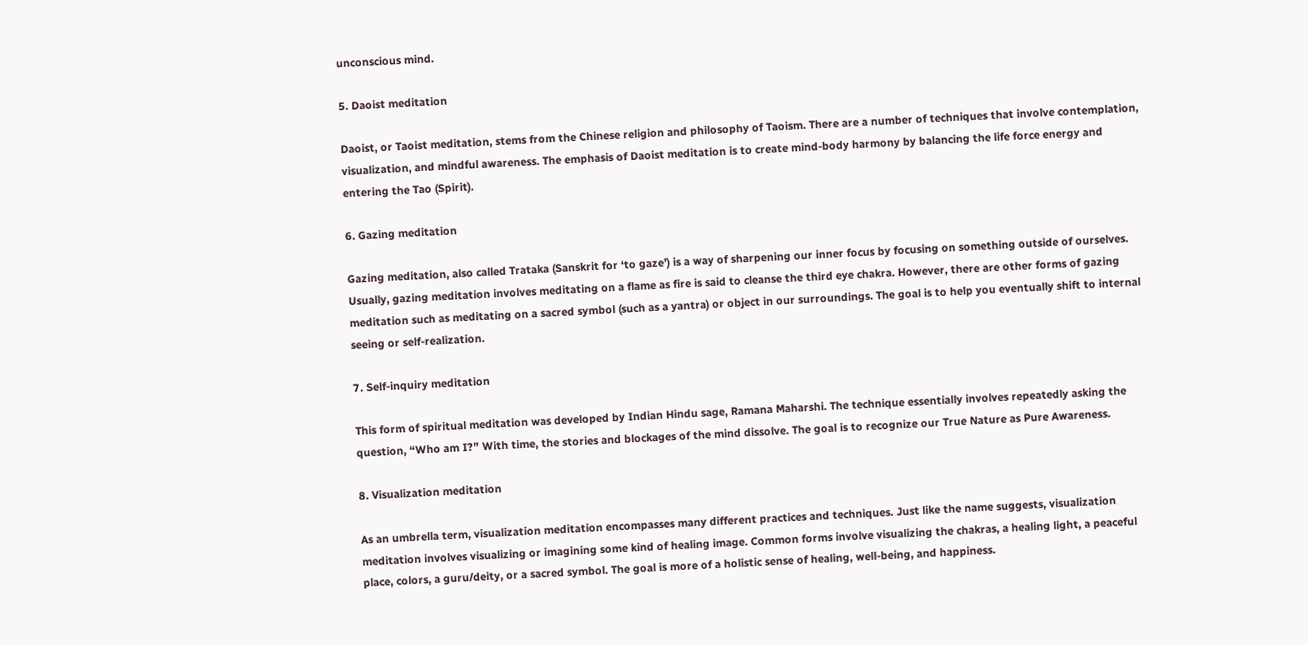unconscious mind.

5. Daoist meditation

Daoist, or Taoist meditation, stems from the Chinese religion and philosophy of Taoism. There are a number of techniques that involve contemplation, visualization, and mindful awareness. The emphasis of Daoist meditation is to create mind-body harmony by balancing the life force energy and entering the Tao (Spirit).

6. Gazing meditation

Gazing meditation, also called Trataka (Sanskrit for ‘to gaze’) is a way of sharpening our inner focus by focusing on something outside of ourselves. Usually, gazing meditation involves meditating on a flame as fire is said to cleanse the third eye chakra. However, there are other forms of gazing meditation such as meditating on a sacred symbol (such as a yantra) or object in our surroundings. The goal is to help you eventually shift to internal seeing or self-realization.

7. Self-inquiry meditation

This form of spiritual meditation was developed by Indian Hindu sage, Ramana Maharshi. The technique essentially involves repeatedly asking the question, “Who am I?” With time, the stories and blockages of the mind dissolve. The goal is to recognize our True Nature as Pure Awareness.

8. Visualization meditation

As an umbrella term, visualization meditation encompasses many different practices and techniques. Just like the name suggests, visualization meditation involves visualizing or imagining some kind of healing image. Common forms involve visualizing the chakras, a healing light, a peaceful place, colors, a guru/deity, or a sacred symbol. The goal is more of a holistic sense of healing, well-being, and happiness.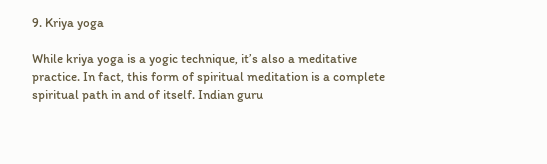9. Kriya yoga

While kriya yoga is a yogic technique, it’s also a meditative practice. In fact, this form of spiritual meditation is a complete spiritual path in and of itself. Indian guru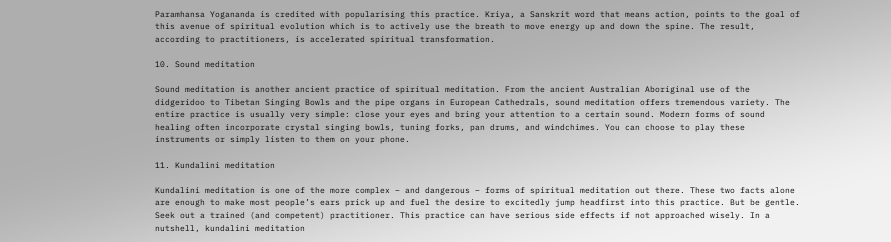Paramhansa Yogananda is credited with popularising this practice. Kriya, a Sanskrit word that means action, points to the goal of this avenue of spiritual evolution which is to actively use the breath to move energy up and down the spine. The result, according to practitioners, is accelerated spiritual transformation.

10. Sound meditation

Sound meditation is another ancient practice of spiritual meditation. From the ancient Australian Aboriginal use of the didgeridoo to Tibetan Singing Bowls and the pipe organs in European Cathedrals, sound meditation offers tremendous variety. The entire practice is usually very simple: close your eyes and bring your attention to a certain sound. Modern forms of sound healing often incorporate crystal singing bowls, tuning forks, pan drums, and windchimes. You can choose to play these instruments or simply listen to them on your phone.

11. Kundalini meditation

Kundalini meditation is one of the more complex – and dangerous – forms of spiritual meditation out there. These two facts alone are enough to make most people’s ears prick up and fuel the desire to excitedly jump headfirst into this practice. But be gentle. Seek out a trained (and competent) practitioner. This practice can have serious side effects if not approached wisely. In a nutshell, kundalini meditation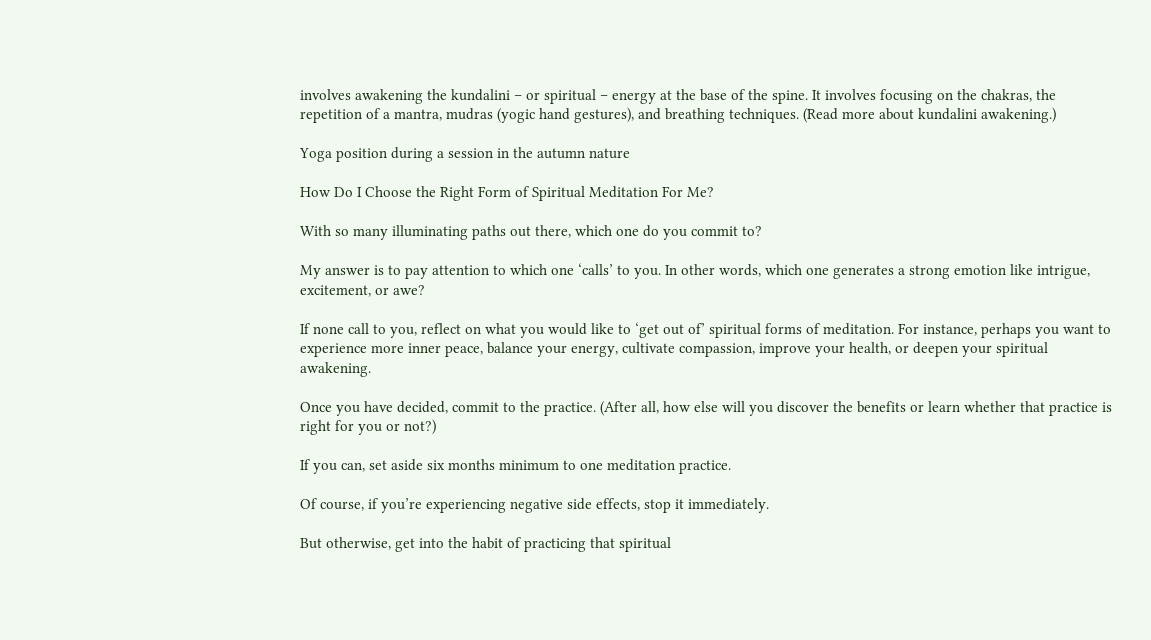involves awakening the kundalini – or spiritual – energy at the base of the spine. It involves focusing on the chakras, the repetition of a mantra, mudras (yogic hand gestures), and breathing techniques. (Read more about kundalini awakening.)

Yoga position during a session in the autumn nature

How Do I Choose the Right Form of Spiritual Meditation For Me?

With so many illuminating paths out there, which one do you commit to?

My answer is to pay attention to which one ‘calls’ to you. In other words, which one generates a strong emotion like intrigue, excitement, or awe?

If none call to you, reflect on what you would like to ‘get out of’ spiritual forms of meditation. For instance, perhaps you want to experience more inner peace, balance your energy, cultivate compassion, improve your health, or deepen your spiritual awakening.

Once you have decided, commit to the practice. (After all, how else will you discover the benefits or learn whether that practice is right for you or not?)

If you can, set aside six months minimum to one meditation practice.

Of course, if you’re experiencing negative side effects, stop it immediately.

But otherwise, get into the habit of practicing that spiritual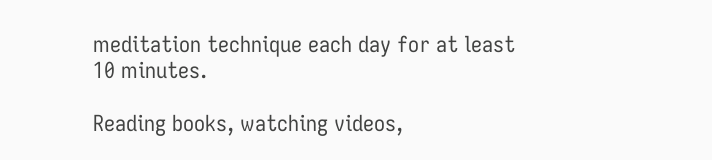meditation technique each day for at least 10 minutes.

Reading books, watching videos,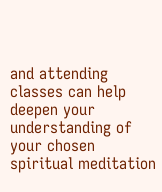and attending classes can help deepen your understanding of your chosen spiritual meditation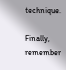technique.

Finally, remember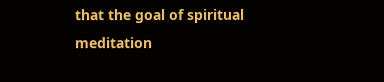that the goal of spiritual meditation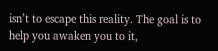isn’t to escape this reality. The goal is to help you awaken you to it,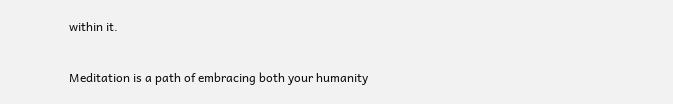within it.

Meditation is a path of embracing both your humanity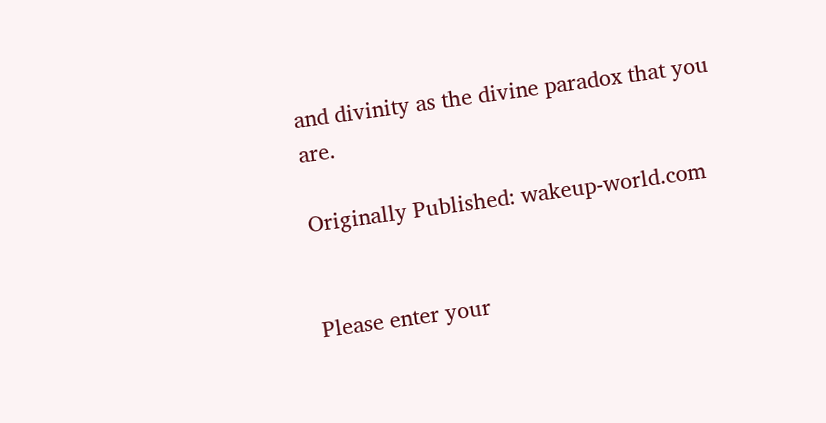and divinity as the divine paradox that you are.

Originally Published: wakeup-world.com


Please enter your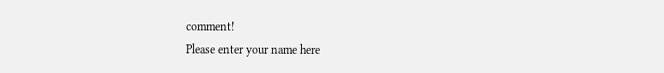comment!
Please enter your name here